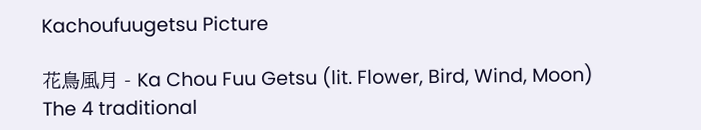Kachoufuugetsu Picture

花鳥風月 - Ka Chou Fuu Getsu (lit. Flower, Bird, Wind, Moon)
The 4 traditional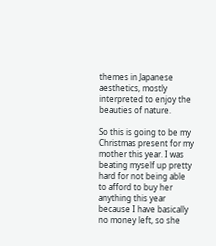themes in Japanese aesthetics, mostly interpreted to enjoy the beauties of nature.

So this is going to be my Christmas present for my mother this year. I was beating myself up pretty hard for not being able to afford to buy her anything this year because I have basically no money left, so she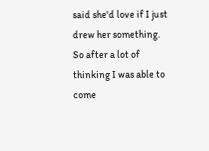said she'd love if I just drew her something. So after a lot of thinking I was able to come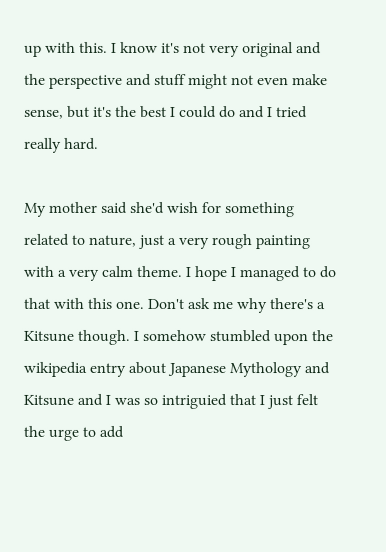up with this. I know it's not very original and the perspective and stuff might not even make sense, but it's the best I could do and I tried really hard.

My mother said she'd wish for something related to nature, just a very rough painting with a very calm theme. I hope I managed to do that with this one. Don't ask me why there's a Kitsune though. I somehow stumbled upon the wikipedia entry about Japanese Mythology and Kitsune and I was so intriguied that I just felt the urge to add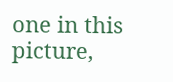one in this picture,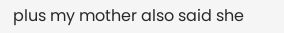plus my mother also said she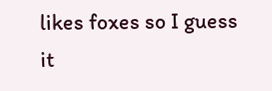likes foxes so I guess it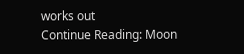works out
Continue Reading: Moon